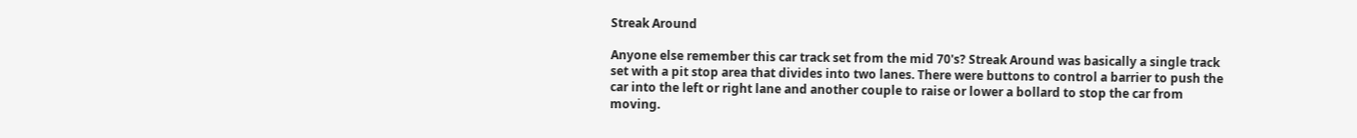Streak Around

Anyone else remember this car track set from the mid 70's? Streak Around was basically a single track set with a pit stop area that divides into two lanes. There were buttons to control a barrier to push the car into the left or right lane and another couple to raise or lower a bollard to stop the car from moving.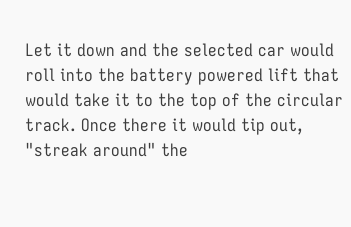Let it down and the selected car would roll into the battery powered lift that would take it to the top of the circular track. Once there it would tip out, "streak around" the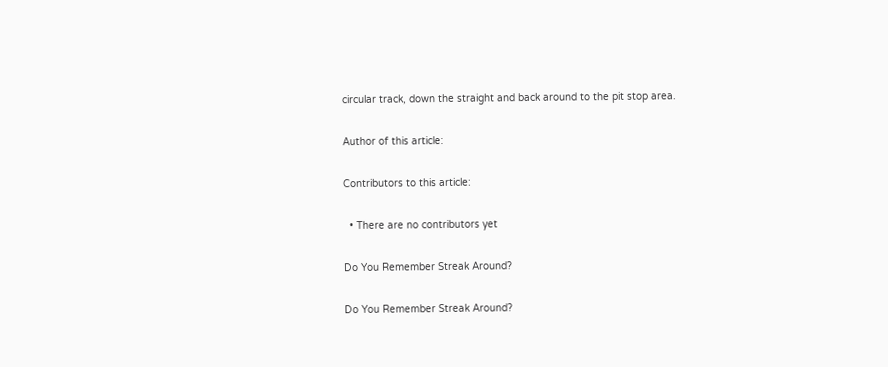circular track, down the straight and back around to the pit stop area.

Author of this article:

Contributors to this article:

  • There are no contributors yet

Do You Remember Streak Around?

Do You Remember Streak Around?